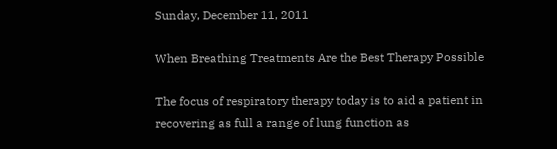Sunday, December 11, 2011

When Breathing Treatments Are the Best Therapy Possible

The focus of respiratory therapy today is to aid a patient in recovering as full a range of lung function as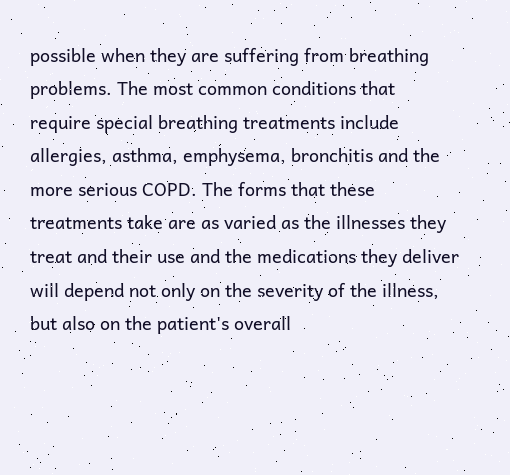possible when they are suffering from breathing problems. The most common conditions that require special breathing treatments include allergies, asthma, emphysema, bronchitis and the more serious COPD. The forms that these treatments take are as varied as the illnesses they treat and their use and the medications they deliver will depend not only on the severity of the illness, but also on the patient's overall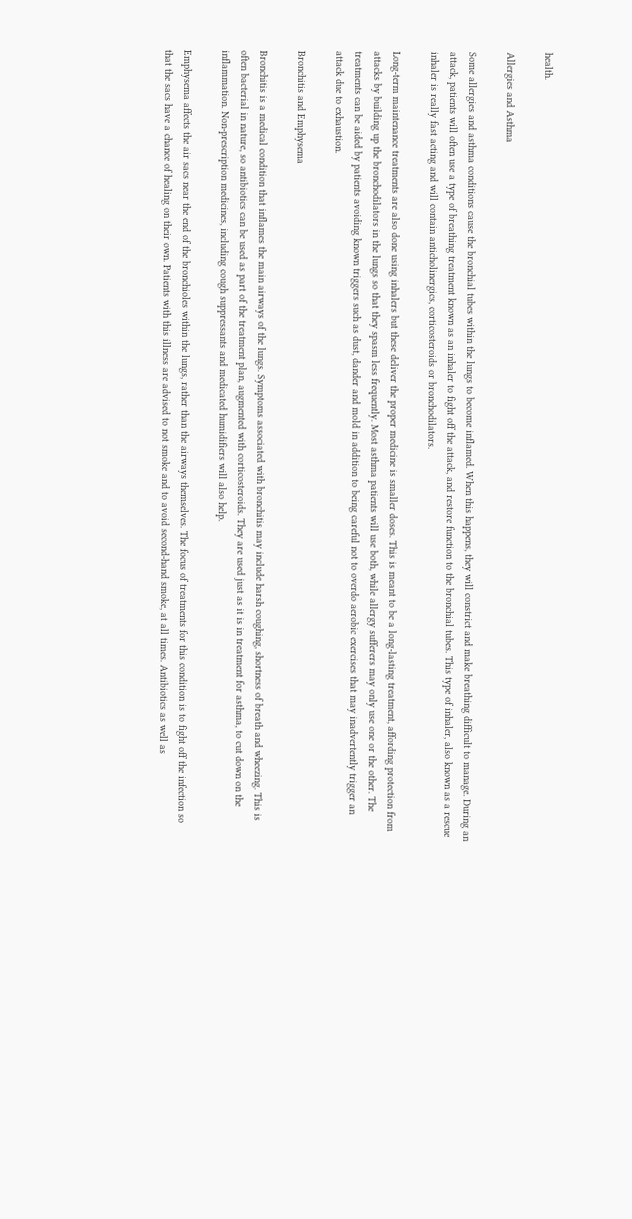health.

Allergies and Asthma

Some allergies and asthma conditions cause the bronchial tubes within the lungs to become inflamed. When this happens, they will constrict and make breathing difficult to manage. During an attack, patients will often use a type of breathing treatment known as an inhaler to fight off the attack, and restore function to the bronchial tubes. This type of inhaler, also known as a rescue inhaler is really fast acting and will contain anticholinergics, corticosteroids or bronchodilators.

Long-term maintenance treatments are also done using inhalers but these deliver the proper medicine is smaller doses. This is meant to be a long-lasting treatment, affording protection from attacks by building up the bronchodilators in the lungs so that they spasm less frequently. Most asthma patients will use both, while allergy sufferers may only use one or the other. The treatments can be aided by patients avoiding known triggers such as dust, dander and mold in addition to being careful not to overdo aerobic exercises that may inadvertently trigger an attack due to exhaustion.

Bronchitis and Emphysema

Bronchitis is a medical condition that inflames the main airways of the lungs. Symptoms associated with bronchitis may include harsh coughing, shortness of breath and wheezing. This is often bacterial in nature, so antibiotics can be used as part of the treatment plan, augmented with corticosteroids. They are used just as it is in treatment for asthma, to cut down on the inflammation. Non-prescription medicines, including cough suppressants and medicated humidifiers will also help.

Emphysema affects the air sacs near the end of the bronchioles within the lungs, rather than the airways themselves. The focus of treatments for this condition is to fight off the infection so that the sacs have a chance of healing on their own. Patients with this illness are advised to not smoke and to avoid second-hand smoke, at all times. Antibiotics as well as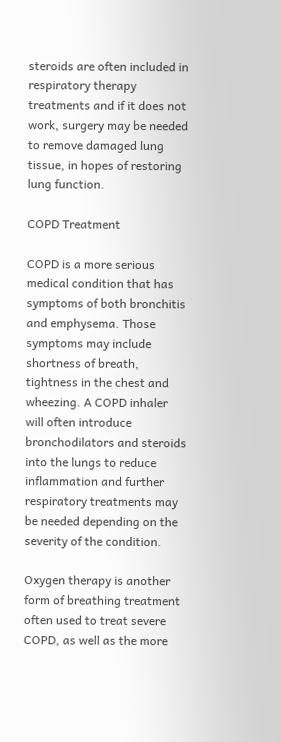steroids are often included in respiratory therapy treatments and if it does not work, surgery may be needed to remove damaged lung tissue, in hopes of restoring lung function.

COPD Treatment

COPD is a more serious medical condition that has symptoms of both bronchitis and emphysema. Those symptoms may include shortness of breath, tightness in the chest and wheezing. A COPD inhaler will often introduce bronchodilators and steroids into the lungs to reduce inflammation and further respiratory treatments may be needed depending on the severity of the condition.

Oxygen therapy is another form of breathing treatment often used to treat severe COPD, as well as the more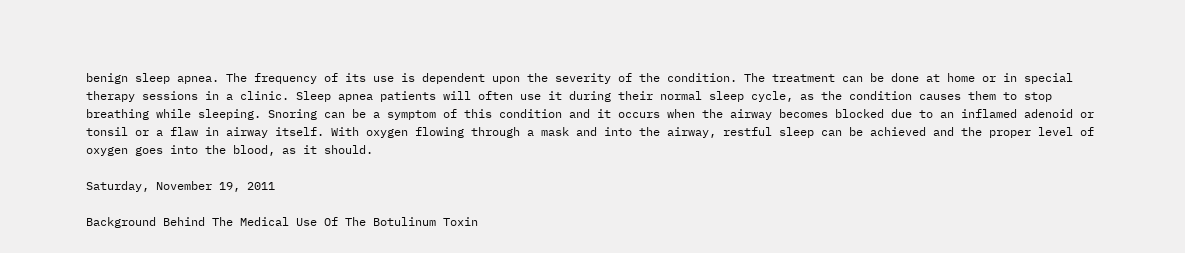benign sleep apnea. The frequency of its use is dependent upon the severity of the condition. The treatment can be done at home or in special therapy sessions in a clinic. Sleep apnea patients will often use it during their normal sleep cycle, as the condition causes them to stop breathing while sleeping. Snoring can be a symptom of this condition and it occurs when the airway becomes blocked due to an inflamed adenoid or tonsil or a flaw in airway itself. With oxygen flowing through a mask and into the airway, restful sleep can be achieved and the proper level of oxygen goes into the blood, as it should.

Saturday, November 19, 2011

Background Behind The Medical Use Of The Botulinum Toxin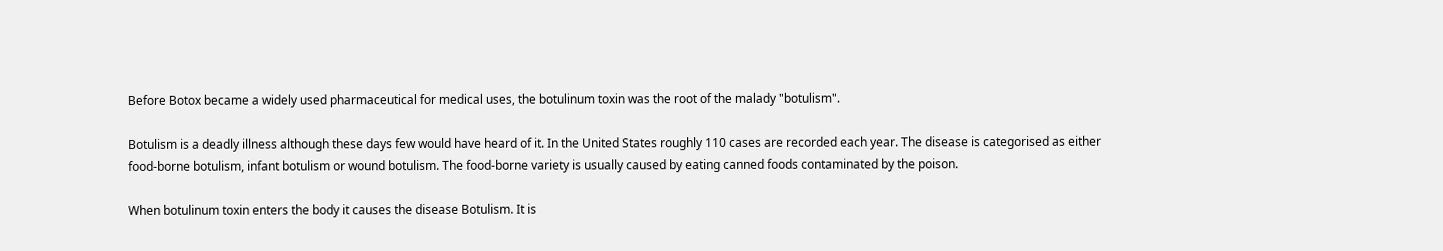Before Botox became a widely used pharmaceutical for medical uses, the botulinum toxin was the root of the malady "botulism".

Botulism is a deadly illness although these days few would have heard of it. In the United States roughly 110 cases are recorded each year. The disease is categorised as either food-borne botulism, infant botulism or wound botulism. The food-borne variety is usually caused by eating canned foods contaminated by the poison.

When botulinum toxin enters the body it causes the disease Botulism. It is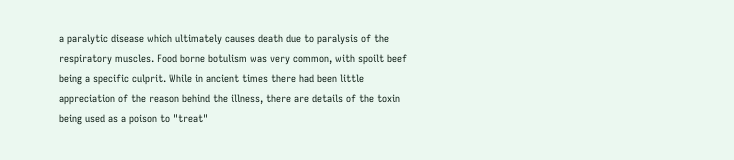a paralytic disease which ultimately causes death due to paralysis of the respiratory muscles. Food borne botulism was very common, with spoilt beef being a specific culprit. While in ancient times there had been little appreciation of the reason behind the illness, there are details of the toxin being used as a poison to "treat"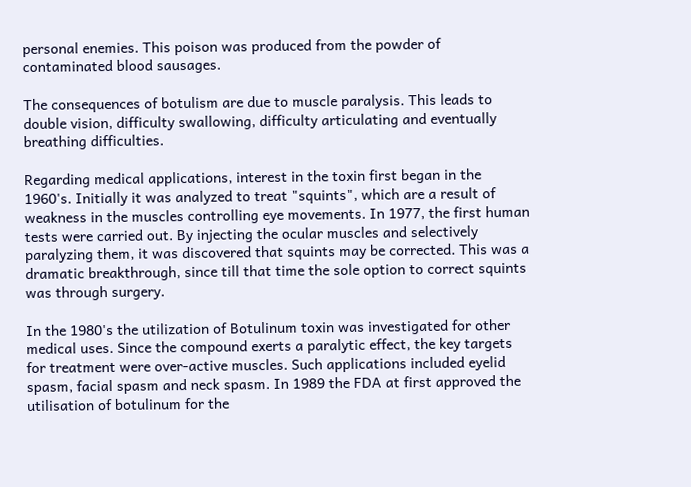personal enemies. This poison was produced from the powder of contaminated blood sausages.

The consequences of botulism are due to muscle paralysis. This leads to double vision, difficulty swallowing, difficulty articulating and eventually breathing difficulties.

Regarding medical applications, interest in the toxin first began in the 1960's. Initially it was analyzed to treat "squints", which are a result of weakness in the muscles controlling eye movements. In 1977, the first human tests were carried out. By injecting the ocular muscles and selectively paralyzing them, it was discovered that squints may be corrected. This was a dramatic breakthrough, since till that time the sole option to correct squints was through surgery.

In the 1980's the utilization of Botulinum toxin was investigated for other medical uses. Since the compound exerts a paralytic effect, the key targets for treatment were over-active muscles. Such applications included eyelid spasm, facial spasm and neck spasm. In 1989 the FDA at first approved the utilisation of botulinum for the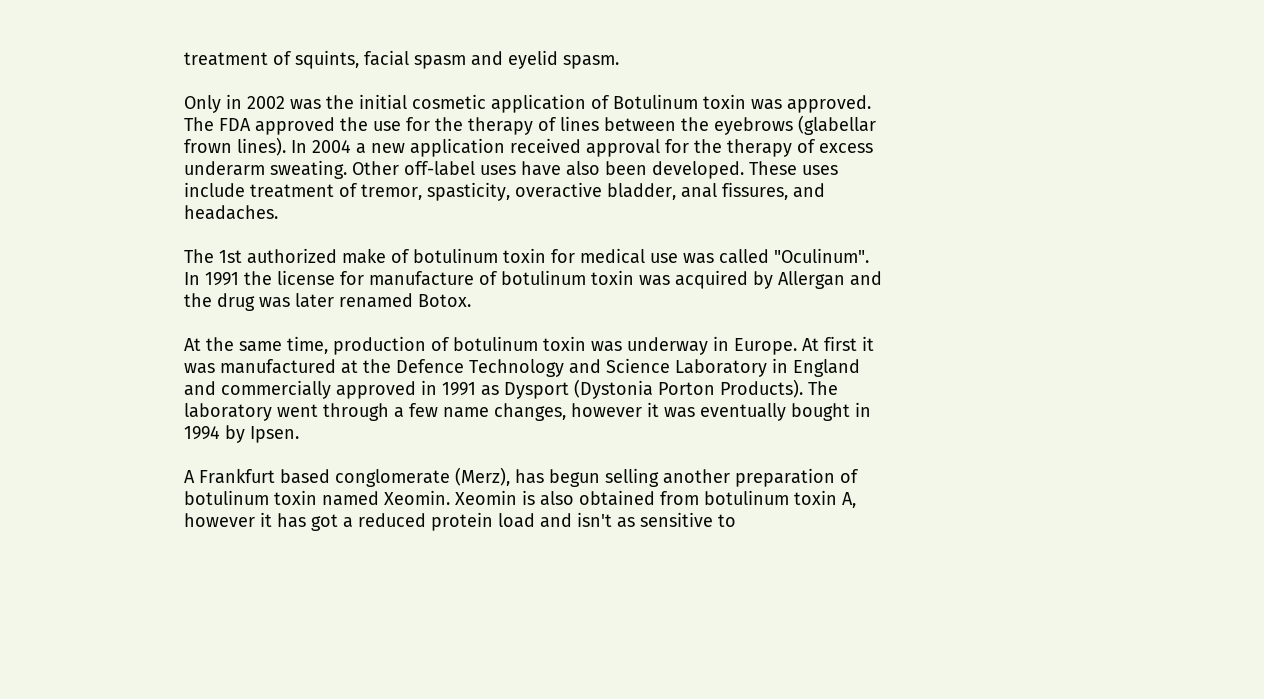treatment of squints, facial spasm and eyelid spasm.

Only in 2002 was the initial cosmetic application of Botulinum toxin was approved. The FDA approved the use for the therapy of lines between the eyebrows (glabellar frown lines). In 2004 a new application received approval for the therapy of excess underarm sweating. Other off-label uses have also been developed. These uses include treatment of tremor, spasticity, overactive bladder, anal fissures, and headaches.

The 1st authorized make of botulinum toxin for medical use was called "Oculinum". In 1991 the license for manufacture of botulinum toxin was acquired by Allergan and the drug was later renamed Botox.

At the same time, production of botulinum toxin was underway in Europe. At first it was manufactured at the Defence Technology and Science Laboratory in England and commercially approved in 1991 as Dysport (Dystonia Porton Products). The laboratory went through a few name changes, however it was eventually bought in 1994 by Ipsen.

A Frankfurt based conglomerate (Merz), has begun selling another preparation of botulinum toxin named Xeomin. Xeomin is also obtained from botulinum toxin A, however it has got a reduced protein load and isn't as sensitive to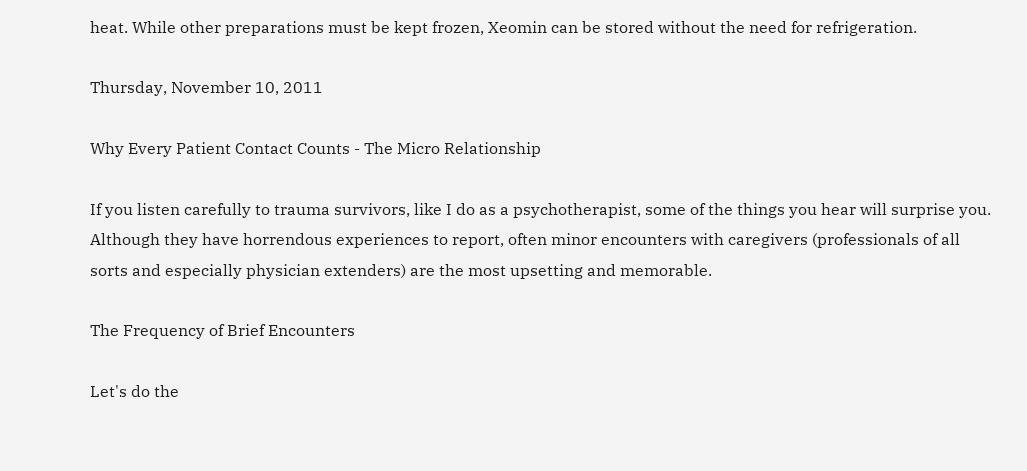heat. While other preparations must be kept frozen, Xeomin can be stored without the need for refrigeration.

Thursday, November 10, 2011

Why Every Patient Contact Counts - The Micro Relationship

If you listen carefully to trauma survivors, like I do as a psychotherapist, some of the things you hear will surprise you. Although they have horrendous experiences to report, often minor encounters with caregivers (professionals of all sorts and especially physician extenders) are the most upsetting and memorable.

The Frequency of Brief Encounters

Let's do the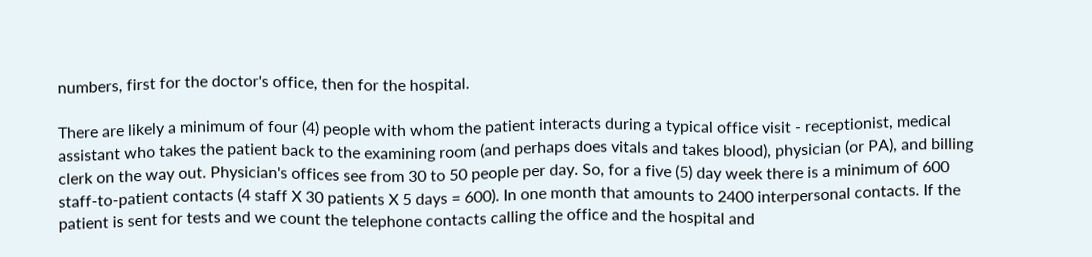numbers, first for the doctor's office, then for the hospital.

There are likely a minimum of four (4) people with whom the patient interacts during a typical office visit - receptionist, medical assistant who takes the patient back to the examining room (and perhaps does vitals and takes blood), physician (or PA), and billing clerk on the way out. Physician's offices see from 30 to 50 people per day. So, for a five (5) day week there is a minimum of 600 staff-to-patient contacts (4 staff X 30 patients X 5 days = 600). In one month that amounts to 2400 interpersonal contacts. If the patient is sent for tests and we count the telephone contacts calling the office and the hospital and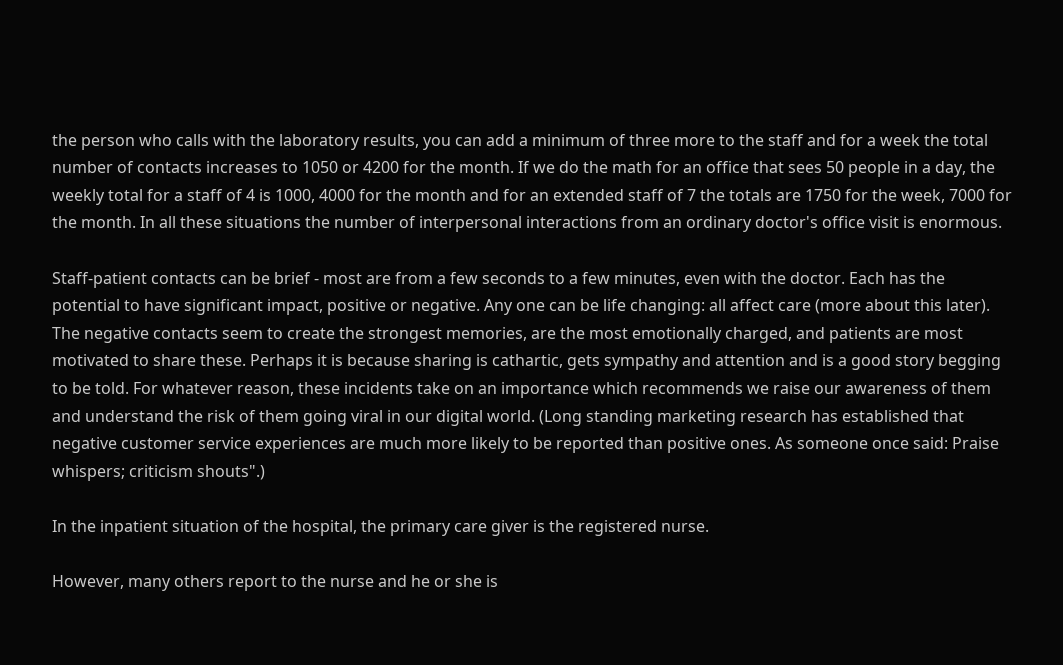the person who calls with the laboratory results, you can add a minimum of three more to the staff and for a week the total number of contacts increases to 1050 or 4200 for the month. If we do the math for an office that sees 50 people in a day, the weekly total for a staff of 4 is 1000, 4000 for the month and for an extended staff of 7 the totals are 1750 for the week, 7000 for the month. In all these situations the number of interpersonal interactions from an ordinary doctor's office visit is enormous.

Staff-patient contacts can be brief - most are from a few seconds to a few minutes, even with the doctor. Each has the potential to have significant impact, positive or negative. Any one can be life changing: all affect care (more about this later). The negative contacts seem to create the strongest memories, are the most emotionally charged, and patients are most motivated to share these. Perhaps it is because sharing is cathartic, gets sympathy and attention and is a good story begging to be told. For whatever reason, these incidents take on an importance which recommends we raise our awareness of them and understand the risk of them going viral in our digital world. (Long standing marketing research has established that negative customer service experiences are much more likely to be reported than positive ones. As someone once said: Praise whispers; criticism shouts".)

In the inpatient situation of the hospital, the primary care giver is the registered nurse.

However, many others report to the nurse and he or she is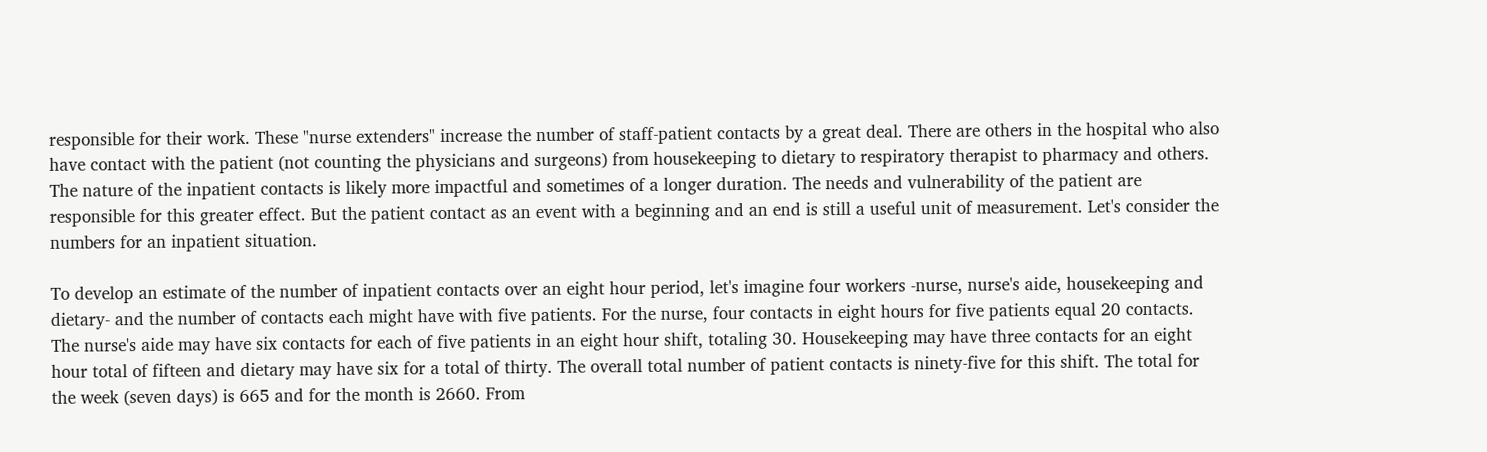responsible for their work. These "nurse extenders" increase the number of staff-patient contacts by a great deal. There are others in the hospital who also have contact with the patient (not counting the physicians and surgeons) from housekeeping to dietary to respiratory therapist to pharmacy and others. The nature of the inpatient contacts is likely more impactful and sometimes of a longer duration. The needs and vulnerability of the patient are responsible for this greater effect. But the patient contact as an event with a beginning and an end is still a useful unit of measurement. Let's consider the numbers for an inpatient situation.

To develop an estimate of the number of inpatient contacts over an eight hour period, let's imagine four workers -nurse, nurse's aide, housekeeping and dietary- and the number of contacts each might have with five patients. For the nurse, four contacts in eight hours for five patients equal 20 contacts. The nurse's aide may have six contacts for each of five patients in an eight hour shift, totaling 30. Housekeeping may have three contacts for an eight hour total of fifteen and dietary may have six for a total of thirty. The overall total number of patient contacts is ninety-five for this shift. The total for the week (seven days) is 665 and for the month is 2660. From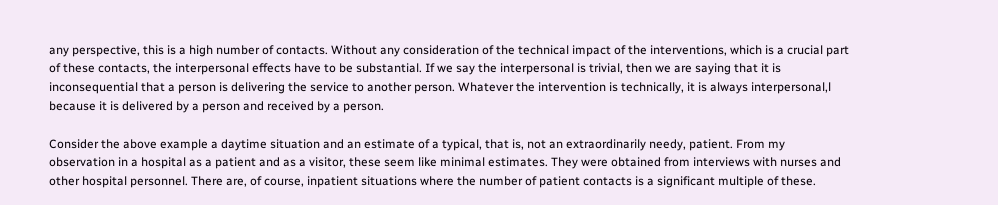any perspective, this is a high number of contacts. Without any consideration of the technical impact of the interventions, which is a crucial part of these contacts, the interpersonal effects have to be substantial. If we say the interpersonal is trivial, then we are saying that it is inconsequential that a person is delivering the service to another person. Whatever the intervention is technically, it is always interpersonal,l because it is delivered by a person and received by a person.

Consider the above example a daytime situation and an estimate of a typical, that is, not an extraordinarily needy, patient. From my observation in a hospital as a patient and as a visitor, these seem like minimal estimates. They were obtained from interviews with nurses and other hospital personnel. There are, of course, inpatient situations where the number of patient contacts is a significant multiple of these.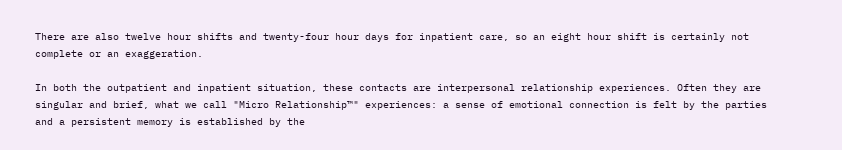There are also twelve hour shifts and twenty-four hour days for inpatient care, so an eight hour shift is certainly not complete or an exaggeration.

In both the outpatient and inpatient situation, these contacts are interpersonal relationship experiences. Often they are singular and brief, what we call "Micro Relationship™" experiences: a sense of emotional connection is felt by the parties and a persistent memory is established by the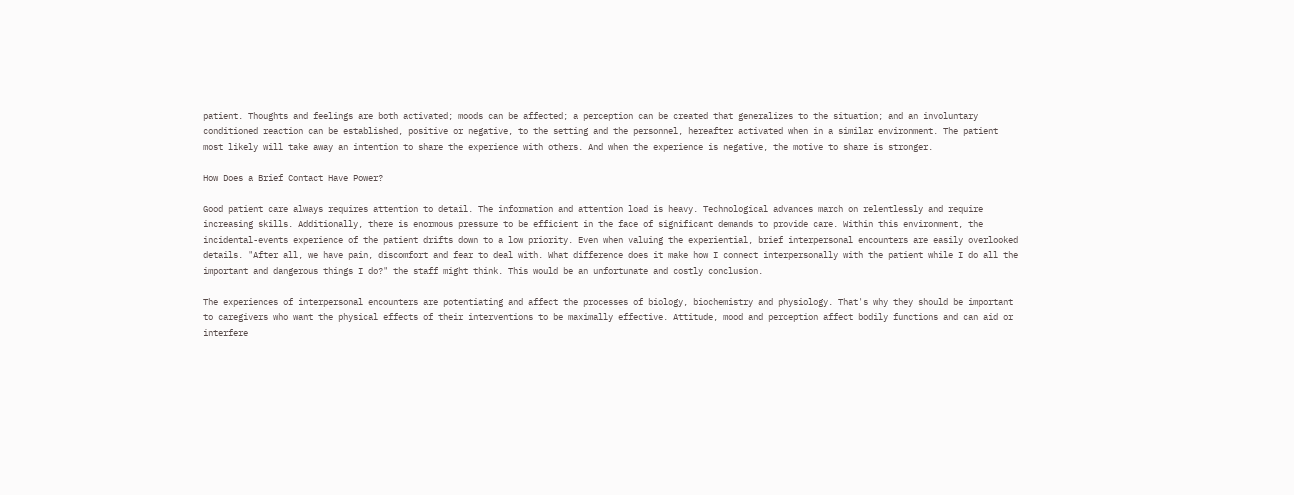patient. Thoughts and feelings are both activated; moods can be affected; a perception can be created that generalizes to the situation; and an involuntary conditioned reaction can be established, positive or negative, to the setting and the personnel, hereafter activated when in a similar environment. The patient most likely will take away an intention to share the experience with others. And when the experience is negative, the motive to share is stronger.

How Does a Brief Contact Have Power?

Good patient care always requires attention to detail. The information and attention load is heavy. Technological advances march on relentlessly and require increasing skills. Additionally, there is enormous pressure to be efficient in the face of significant demands to provide care. Within this environment, the incidental-events experience of the patient drifts down to a low priority. Even when valuing the experiential, brief interpersonal encounters are easily overlooked details. "After all, we have pain, discomfort and fear to deal with. What difference does it make how I connect interpersonally with the patient while I do all the important and dangerous things I do?" the staff might think. This would be an unfortunate and costly conclusion.

The experiences of interpersonal encounters are potentiating and affect the processes of biology, biochemistry and physiology. That's why they should be important to caregivers who want the physical effects of their interventions to be maximally effective. Attitude, mood and perception affect bodily functions and can aid or interfere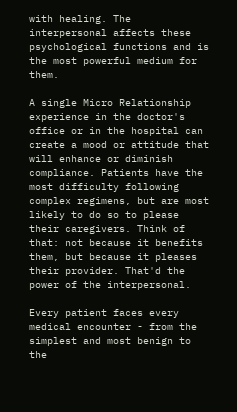with healing. The interpersonal affects these psychological functions and is the most powerful medium for them.

A single Micro Relationship experience in the doctor's office or in the hospital can create a mood or attitude that will enhance or diminish compliance. Patients have the most difficulty following complex regimens, but are most likely to do so to please their caregivers. Think of that: not because it benefits them, but because it pleases their provider. That'd the power of the interpersonal.

Every patient faces every medical encounter - from the simplest and most benign to the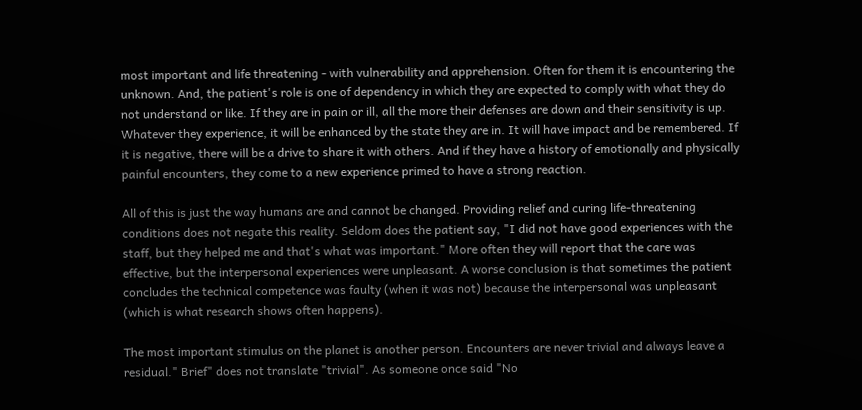most important and life threatening - with vulnerability and apprehension. Often for them it is encountering the unknown. And, the patient's role is one of dependency in which they are expected to comply with what they do not understand or like. If they are in pain or ill, all the more their defenses are down and their sensitivity is up. Whatever they experience, it will be enhanced by the state they are in. It will have impact and be remembered. If it is negative, there will be a drive to share it with others. And if they have a history of emotionally and physically painful encounters, they come to a new experience primed to have a strong reaction.

All of this is just the way humans are and cannot be changed. Providing relief and curing life-threatening conditions does not negate this reality. Seldom does the patient say, "I did not have good experiences with the staff, but they helped me and that's what was important." More often they will report that the care was effective, but the interpersonal experiences were unpleasant. A worse conclusion is that sometimes the patient concludes the technical competence was faulty (when it was not) because the interpersonal was unpleasant (which is what research shows often happens).

The most important stimulus on the planet is another person. Encounters are never trivial and always leave a residual." Brief" does not translate "trivial". As someone once said "No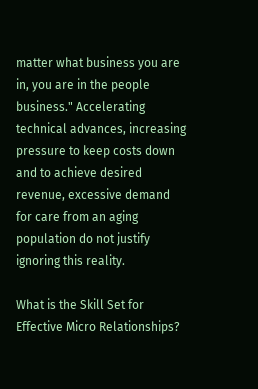matter what business you are in, you are in the people business." Accelerating technical advances, increasing pressure to keep costs down and to achieve desired revenue, excessive demand for care from an aging population do not justify ignoring this reality.

What is the Skill Set for Effective Micro Relationships?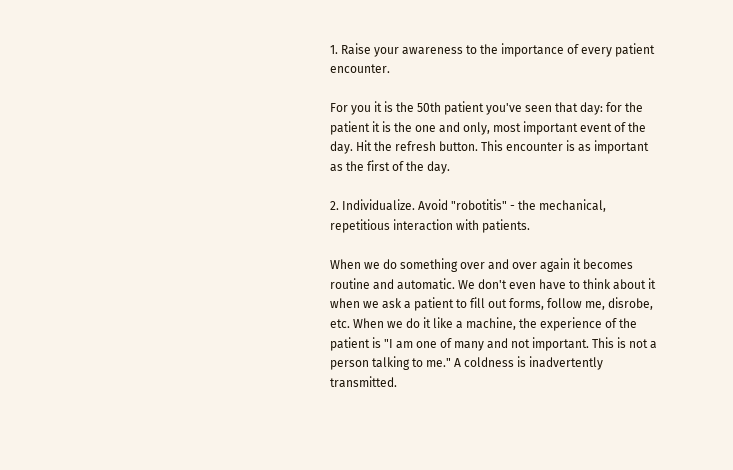1. Raise your awareness to the importance of every patient encounter.

For you it is the 50th patient you've seen that day: for the patient it is the one and only, most important event of the day. Hit the refresh button. This encounter is as important as the first of the day.

2. Individualize. Avoid "robotitis" - the mechanical, repetitious interaction with patients.

When we do something over and over again it becomes routine and automatic. We don't even have to think about it when we ask a patient to fill out forms, follow me, disrobe, etc. When we do it like a machine, the experience of the patient is "I am one of many and not important. This is not a person talking to me." A coldness is inadvertently transmitted.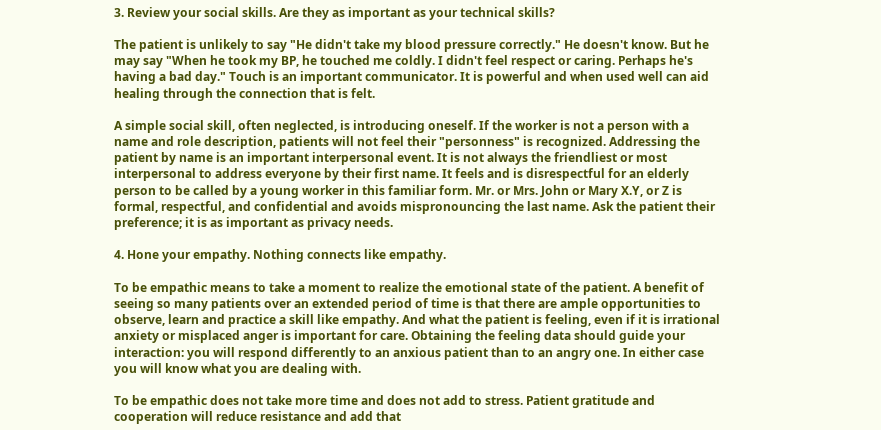3. Review your social skills. Are they as important as your technical skills?

The patient is unlikely to say "He didn't take my blood pressure correctly." He doesn't know. But he may say "When he took my BP, he touched me coldly. I didn't feel respect or caring. Perhaps he's having a bad day." Touch is an important communicator. It is powerful and when used well can aid healing through the connection that is felt.

A simple social skill, often neglected, is introducing oneself. If the worker is not a person with a name and role description, patients will not feel their "personness" is recognized. Addressing the patient by name is an important interpersonal event. It is not always the friendliest or most interpersonal to address everyone by their first name. It feels and is disrespectful for an elderly person to be called by a young worker in this familiar form. Mr. or Mrs. John or Mary X.Y, or Z is formal, respectful, and confidential and avoids mispronouncing the last name. Ask the patient their preference; it is as important as privacy needs.

4. Hone your empathy. Nothing connects like empathy.

To be empathic means to take a moment to realize the emotional state of the patient. A benefit of seeing so many patients over an extended period of time is that there are ample opportunities to observe, learn and practice a skill like empathy. And what the patient is feeling, even if it is irrational anxiety or misplaced anger is important for care. Obtaining the feeling data should guide your interaction: you will respond differently to an anxious patient than to an angry one. In either case you will know what you are dealing with.

To be empathic does not take more time and does not add to stress. Patient gratitude and cooperation will reduce resistance and add that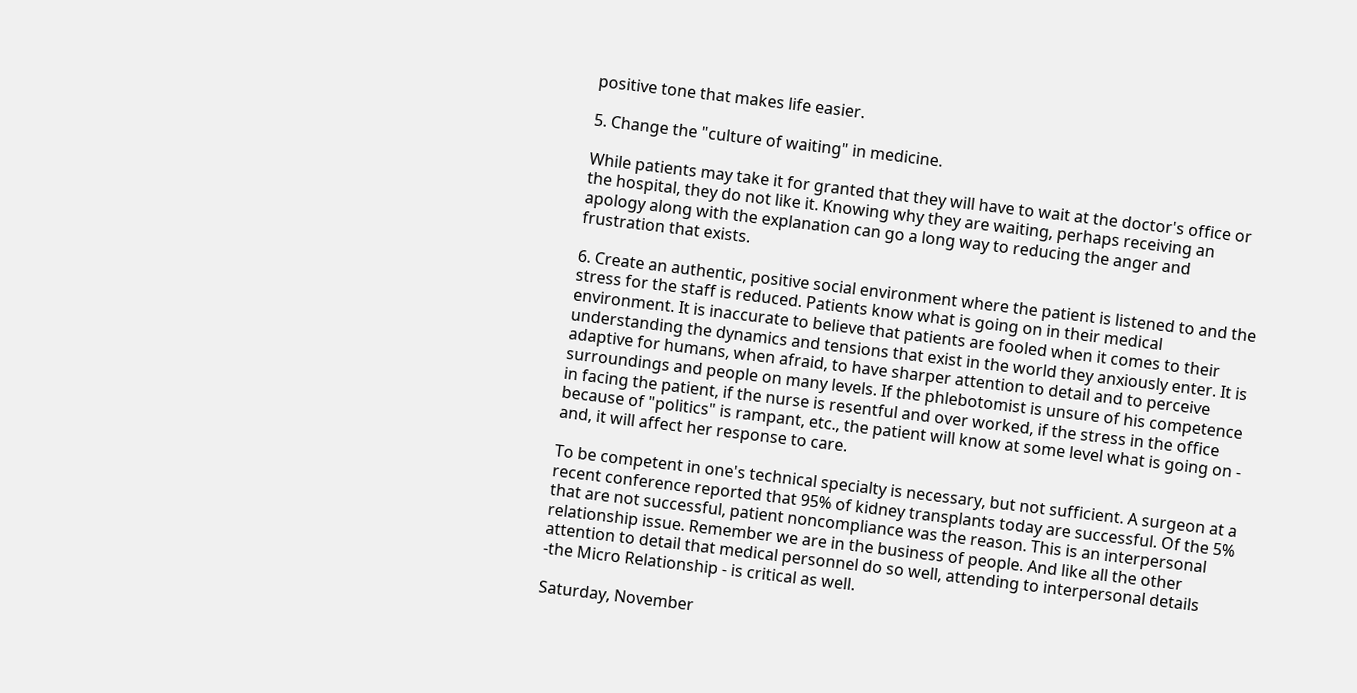positive tone that makes life easier.

5. Change the "culture of waiting" in medicine.

While patients may take it for granted that they will have to wait at the doctor's office or the hospital, they do not like it. Knowing why they are waiting, perhaps receiving an apology along with the explanation can go a long way to reducing the anger and frustration that exists.

6. Create an authentic, positive social environment where the patient is listened to and the stress for the staff is reduced. Patients know what is going on in their medical environment. It is inaccurate to believe that patients are fooled when it comes to their understanding the dynamics and tensions that exist in the world they anxiously enter. It is adaptive for humans, when afraid, to have sharper attention to detail and to perceive surroundings and people on many levels. If the phlebotomist is unsure of his competence in facing the patient, if the nurse is resentful and over worked, if the stress in the office because of "politics" is rampant, etc., the patient will know at some level what is going on - and, it will affect her response to care.

To be competent in one's technical specialty is necessary, but not sufficient. A surgeon at a recent conference reported that 95% of kidney transplants today are successful. Of the 5% that are not successful, patient noncompliance was the reason. This is an interpersonal relationship issue. Remember we are in the business of people. And like all the other attention to detail that medical personnel do so well, attending to interpersonal details -the Micro Relationship - is critical as well.

Saturday, November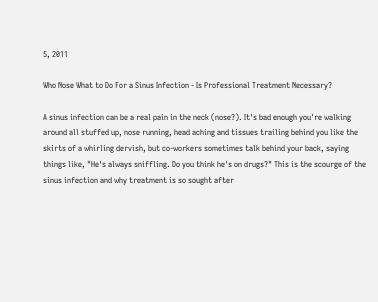5, 2011

Who Nose What to Do For a Sinus Infection - Is Professional Treatment Necessary?

A sinus infection can be a real pain in the neck (nose?). It's bad enough you're walking around all stuffed up, nose running, head aching and tissues trailing behind you like the skirts of a whirling dervish, but co-workers sometimes talk behind your back, saying things like, "He's always sniffling. Do you think he's on drugs?" This is the scourge of the sinus infection and why treatment is so sought after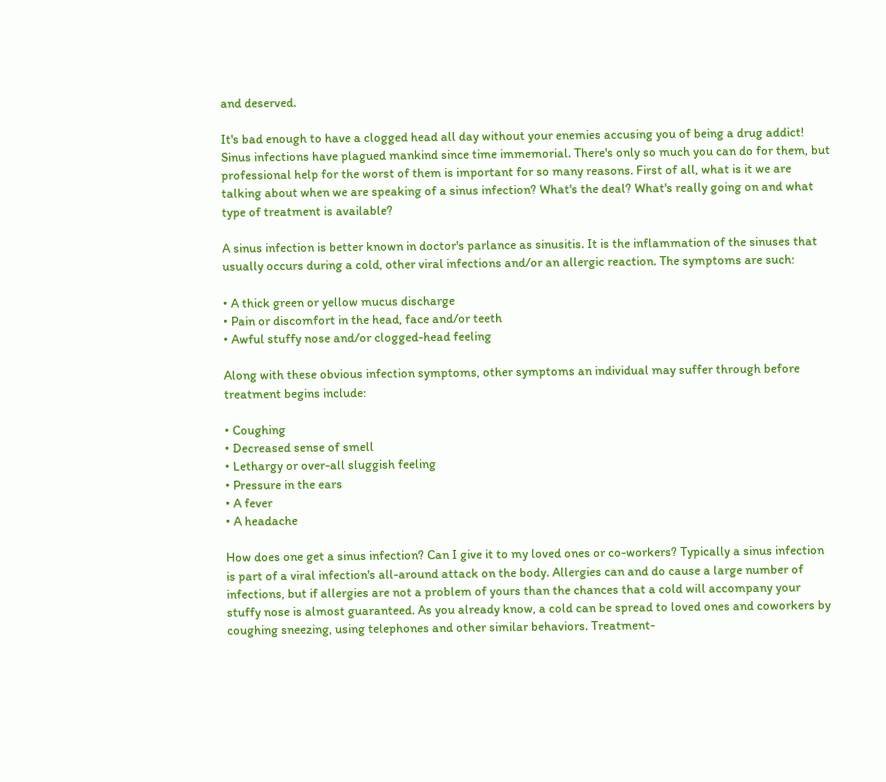and deserved.

It's bad enough to have a clogged head all day without your enemies accusing you of being a drug addict! Sinus infections have plagued mankind since time immemorial. There's only so much you can do for them, but professional help for the worst of them is important for so many reasons. First of all, what is it we are talking about when we are speaking of a sinus infection? What's the deal? What's really going on and what type of treatment is available?

A sinus infection is better known in doctor's parlance as sinusitis. It is the inflammation of the sinuses that usually occurs during a cold, other viral infections and/or an allergic reaction. The symptoms are such:

• A thick green or yellow mucus discharge
• Pain or discomfort in the head, face and/or teeth
• Awful stuffy nose and/or clogged-head feeling

Along with these obvious infection symptoms, other symptoms an individual may suffer through before treatment begins include:

• Coughing
• Decreased sense of smell
• Lethargy or over-all sluggish feeling
• Pressure in the ears
• A fever
• A headache

How does one get a sinus infection? Can I give it to my loved ones or co-workers? Typically a sinus infection is part of a viral infection's all-around attack on the body. Allergies can and do cause a large number of infections, but if allergies are not a problem of yours than the chances that a cold will accompany your stuffy nose is almost guaranteed. As you already know, a cold can be spread to loved ones and coworkers by coughing sneezing, using telephones and other similar behaviors. Treatment-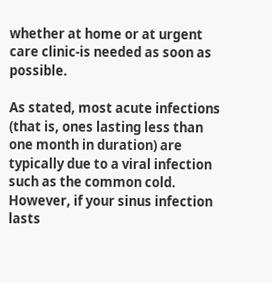whether at home or at urgent care clinic-is needed as soon as possible.

As stated, most acute infections (that is, ones lasting less than one month in duration) are typically due to a viral infection such as the common cold. However, if your sinus infection lasts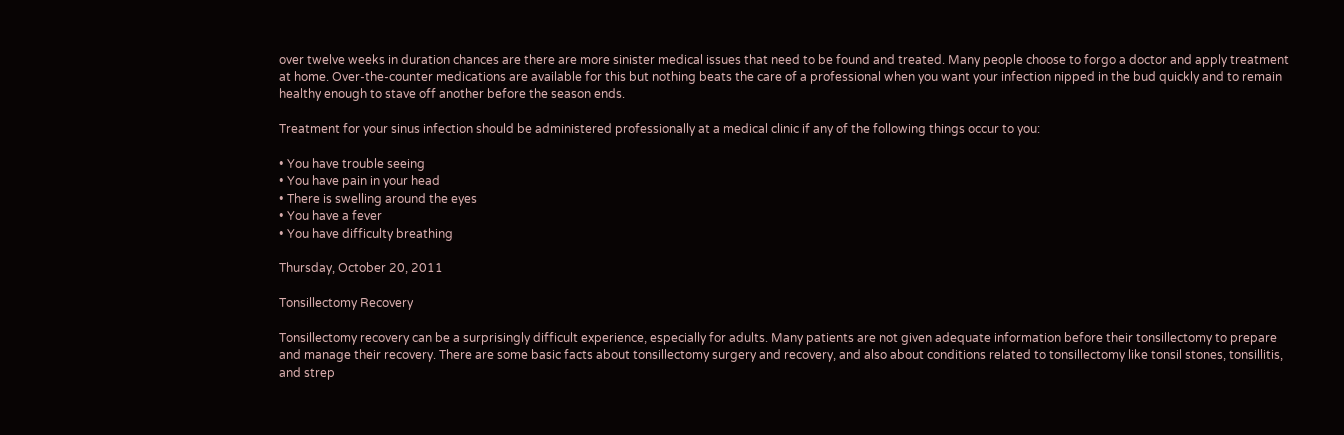over twelve weeks in duration chances are there are more sinister medical issues that need to be found and treated. Many people choose to forgo a doctor and apply treatment at home. Over-the-counter medications are available for this but nothing beats the care of a professional when you want your infection nipped in the bud quickly and to remain healthy enough to stave off another before the season ends.

Treatment for your sinus infection should be administered professionally at a medical clinic if any of the following things occur to you:

• You have trouble seeing
• You have pain in your head
• There is swelling around the eyes
• You have a fever
• You have difficulty breathing

Thursday, October 20, 2011

Tonsillectomy Recovery

Tonsillectomy recovery can be a surprisingly difficult experience, especially for adults. Many patients are not given adequate information before their tonsillectomy to prepare and manage their recovery. There are some basic facts about tonsillectomy surgery and recovery, and also about conditions related to tonsillectomy like tonsil stones, tonsillitis, and strep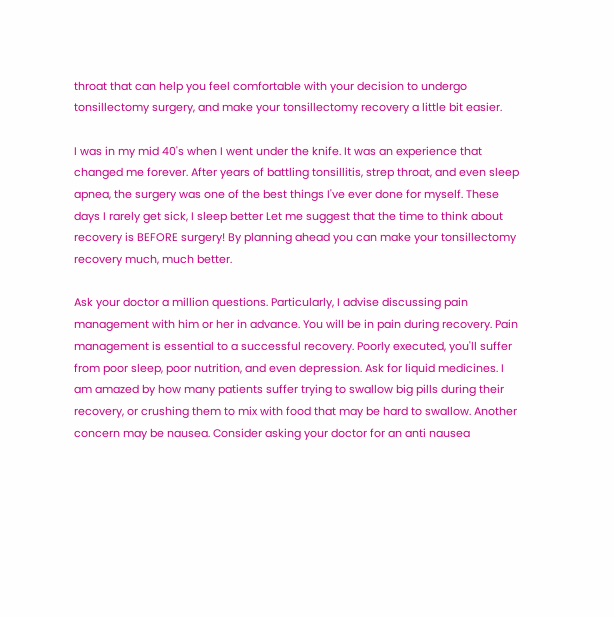throat that can help you feel comfortable with your decision to undergo tonsillectomy surgery, and make your tonsillectomy recovery a little bit easier.

I was in my mid 40's when I went under the knife. It was an experience that changed me forever. After years of battling tonsillitis, strep throat, and even sleep apnea, the surgery was one of the best things I've ever done for myself. These days I rarely get sick, I sleep better Let me suggest that the time to think about recovery is BEFORE surgery! By planning ahead you can make your tonsillectomy recovery much, much better.

Ask your doctor a million questions. Particularly, I advise discussing pain management with him or her in advance. You will be in pain during recovery. Pain management is essential to a successful recovery. Poorly executed, you'll suffer from poor sleep, poor nutrition, and even depression. Ask for liquid medicines. I am amazed by how many patients suffer trying to swallow big pills during their recovery, or crushing them to mix with food that may be hard to swallow. Another concern may be nausea. Consider asking your doctor for an anti nausea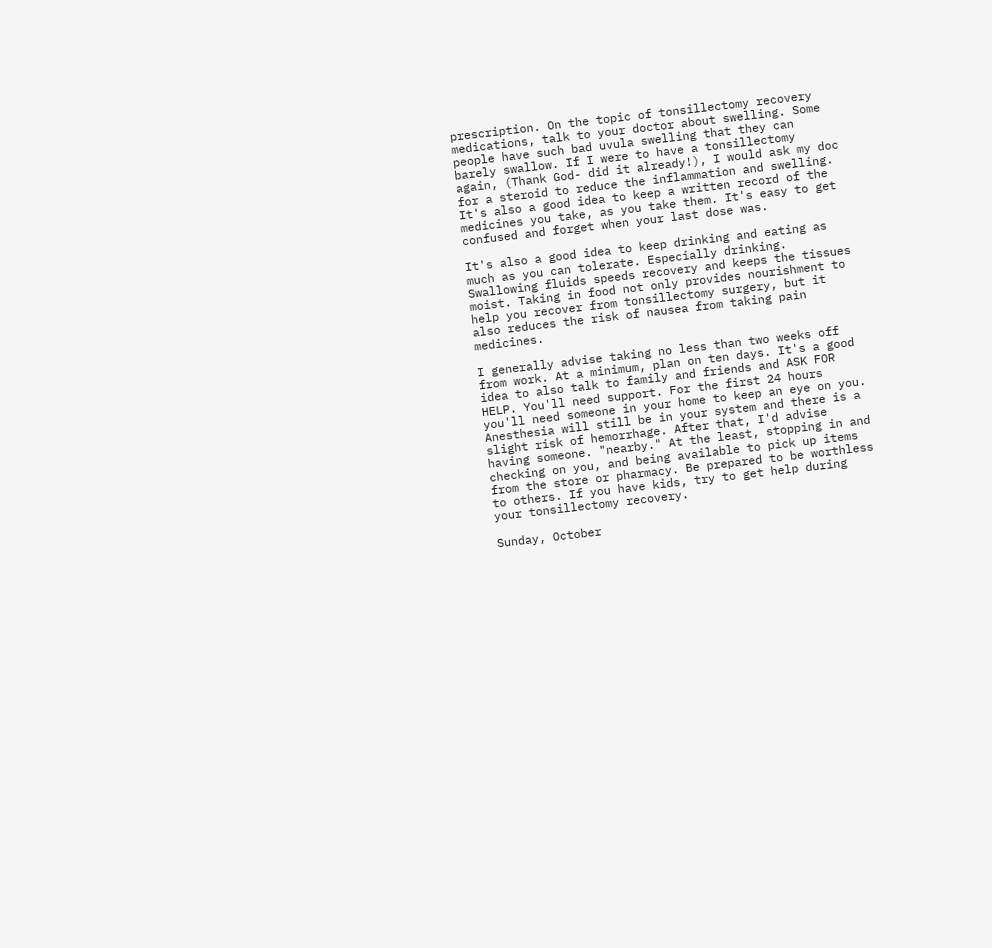prescription. On the topic of tonsillectomy recovery medications, talk to your doctor about swelling. Some people have such bad uvula swelling that they can barely swallow. If I were to have a tonsillectomy again, (Thank God- did it already!), I would ask my doc for a steroid to reduce the inflammation and swelling. It's also a good idea to keep a written record of the medicines you take, as you take them. It's easy to get confused and forget when your last dose was.

It's also a good idea to keep drinking and eating as much as you can tolerate. Especially drinking. Swallowing fluids speeds recovery and keeps the tissues moist. Taking in food not only provides nourishment to help you recover from tonsillectomy surgery, but it also reduces the risk of nausea from taking pain medicines.

I generally advise taking no less than two weeks off from work. At a minimum, plan on ten days. It's a good idea to also talk to family and friends and ASK FOR HELP. You'll need support. For the first 24 hours you'll need someone in your home to keep an eye on you. Anesthesia will still be in your system and there is a slight risk of hemorrhage. After that, I'd advise having someone. "nearby." At the least, stopping in and checking on you, and being available to pick up items from the store or pharmacy. Be prepared to be worthless to others. If you have kids, try to get help during your tonsillectomy recovery.

Sunday, October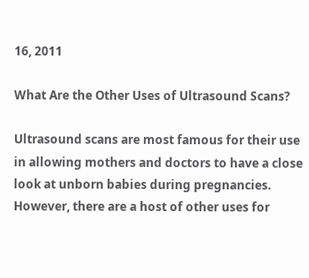16, 2011

What Are the Other Uses of Ultrasound Scans?

Ultrasound scans are most famous for their use in allowing mothers and doctors to have a close look at unborn babies during pregnancies. However, there are a host of other uses for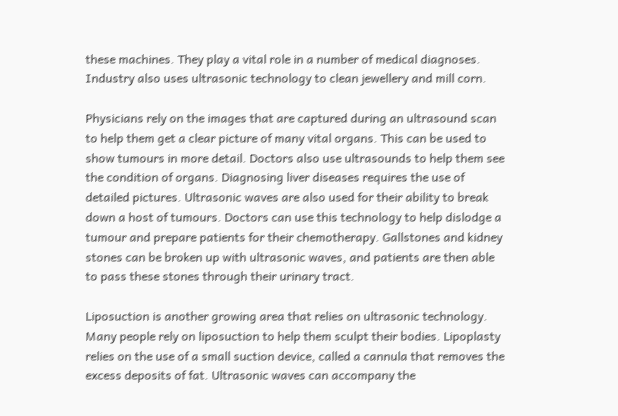these machines. They play a vital role in a number of medical diagnoses. Industry also uses ultrasonic technology to clean jewellery and mill corn.

Physicians rely on the images that are captured during an ultrasound scan to help them get a clear picture of many vital organs. This can be used to show tumours in more detail. Doctors also use ultrasounds to help them see the condition of organs. Diagnosing liver diseases requires the use of detailed pictures. Ultrasonic waves are also used for their ability to break down a host of tumours. Doctors can use this technology to help dislodge a tumour and prepare patients for their chemotherapy. Gallstones and kidney stones can be broken up with ultrasonic waves, and patients are then able to pass these stones through their urinary tract.

Liposuction is another growing area that relies on ultrasonic technology. Many people rely on liposuction to help them sculpt their bodies. Lipoplasty relies on the use of a small suction device, called a cannula that removes the excess deposits of fat. Ultrasonic waves can accompany the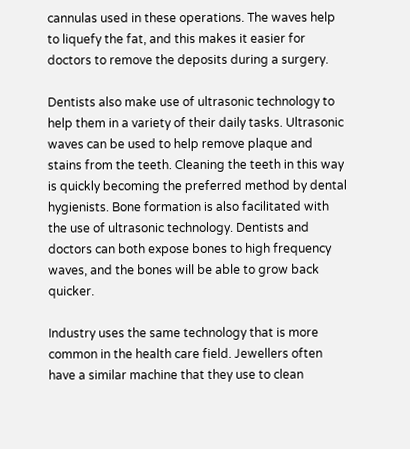cannulas used in these operations. The waves help to liquefy the fat, and this makes it easier for doctors to remove the deposits during a surgery.

Dentists also make use of ultrasonic technology to help them in a variety of their daily tasks. Ultrasonic waves can be used to help remove plaque and stains from the teeth. Cleaning the teeth in this way is quickly becoming the preferred method by dental hygienists. Bone formation is also facilitated with the use of ultrasonic technology. Dentists and doctors can both expose bones to high frequency waves, and the bones will be able to grow back quicker.

Industry uses the same technology that is more common in the health care field. Jewellers often have a similar machine that they use to clean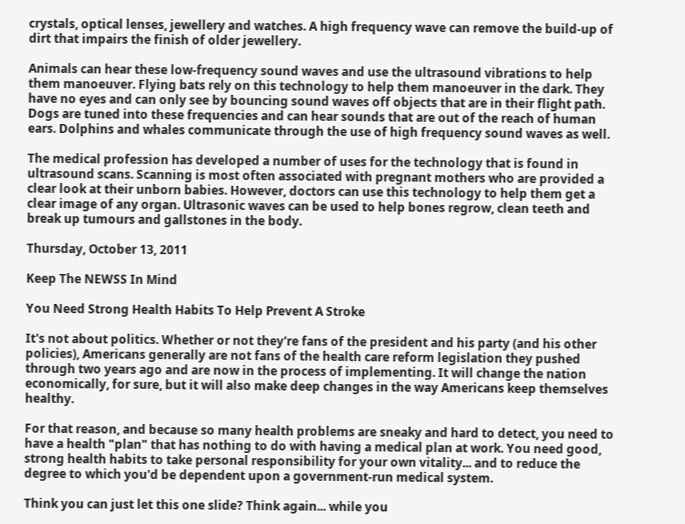crystals, optical lenses, jewellery and watches. A high frequency wave can remove the build-up of dirt that impairs the finish of older jewellery.

Animals can hear these low-frequency sound waves and use the ultrasound vibrations to help them manoeuver. Flying bats rely on this technology to help them manoeuver in the dark. They have no eyes and can only see by bouncing sound waves off objects that are in their flight path. Dogs are tuned into these frequencies and can hear sounds that are out of the reach of human ears. Dolphins and whales communicate through the use of high frequency sound waves as well.

The medical profession has developed a number of uses for the technology that is found in ultrasound scans. Scanning is most often associated with pregnant mothers who are provided a clear look at their unborn babies. However, doctors can use this technology to help them get a clear image of any organ. Ultrasonic waves can be used to help bones regrow, clean teeth and break up tumours and gallstones in the body.

Thursday, October 13, 2011

Keep The NEWSS In Mind

You Need Strong Health Habits To Help Prevent A Stroke

It's not about politics. Whether or not they're fans of the president and his party (and his other policies), Americans generally are not fans of the health care reform legislation they pushed through two years ago and are now in the process of implementing. It will change the nation economically, for sure, but it will also make deep changes in the way Americans keep themselves healthy.

For that reason, and because so many health problems are sneaky and hard to detect, you need to have a health "plan" that has nothing to do with having a medical plan at work. You need good, strong health habits to take personal responsibility for your own vitality... and to reduce the degree to which you'd be dependent upon a government-run medical system.

Think you can just let this one slide? Think again... while you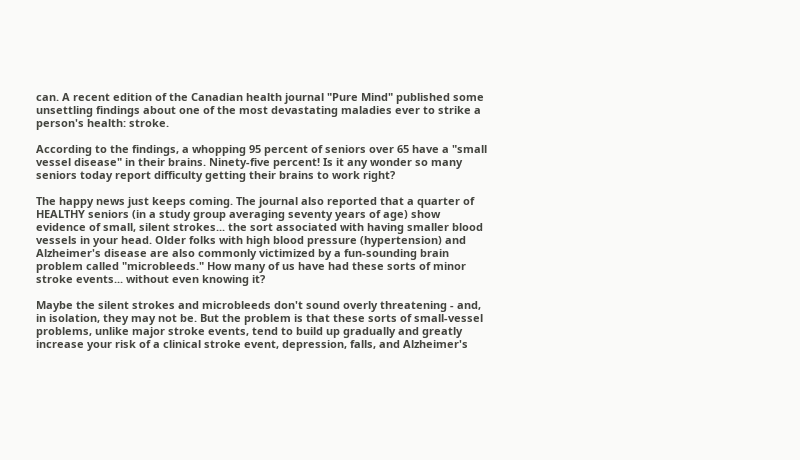can. A recent edition of the Canadian health journal "Pure Mind" published some unsettling findings about one of the most devastating maladies ever to strike a person's health: stroke.

According to the findings, a whopping 95 percent of seniors over 65 have a "small vessel disease" in their brains. Ninety-five percent! Is it any wonder so many seniors today report difficulty getting their brains to work right?

The happy news just keeps coming. The journal also reported that a quarter of HEALTHY seniors (in a study group averaging seventy years of age) show evidence of small, silent strokes... the sort associated with having smaller blood vessels in your head. Older folks with high blood pressure (hypertension) and Alzheimer's disease are also commonly victimized by a fun-sounding brain problem called "microbleeds." How many of us have had these sorts of minor stroke events... without even knowing it?

Maybe the silent strokes and microbleeds don't sound overly threatening - and, in isolation, they may not be. But the problem is that these sorts of small-vessel problems, unlike major stroke events, tend to build up gradually and greatly increase your risk of a clinical stroke event, depression, falls, and Alzheimer's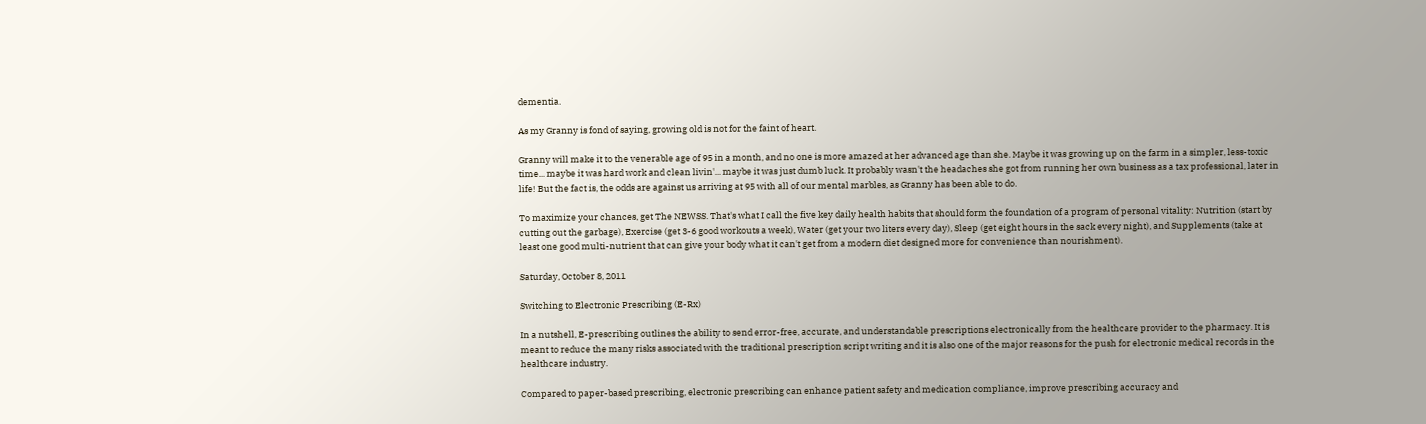dementia.

As my Granny is fond of saying, growing old is not for the faint of heart.

Granny will make it to the venerable age of 95 in a month, and no one is more amazed at her advanced age than she. Maybe it was growing up on the farm in a simpler, less-toxic time... maybe it was hard work and clean livin'... maybe it was just dumb luck. It probably wasn't the headaches she got from running her own business as a tax professional, later in life! But the fact is, the odds are against us arriving at 95 with all of our mental marbles, as Granny has been able to do.

To maximize your chances, get The NEWSS. That's what I call the five key daily health habits that should form the foundation of a program of personal vitality: Nutrition (start by cutting out the garbage), Exercise (get 3-6 good workouts a week), Water (get your two liters every day), Sleep (get eight hours in the sack every night), and Supplements (take at least one good multi-nutrient that can give your body what it can't get from a modern diet designed more for convenience than nourishment).

Saturday, October 8, 2011

Switching to Electronic Prescribing (E-Rx)

In a nutshell, E-prescribing outlines the ability to send error-free, accurate, and understandable prescriptions electronically from the healthcare provider to the pharmacy. It is meant to reduce the many risks associated with the traditional prescription script writing and it is also one of the major reasons for the push for electronic medical records in the healthcare industry.

Compared to paper-based prescribing, electronic prescribing can enhance patient safety and medication compliance, improve prescribing accuracy and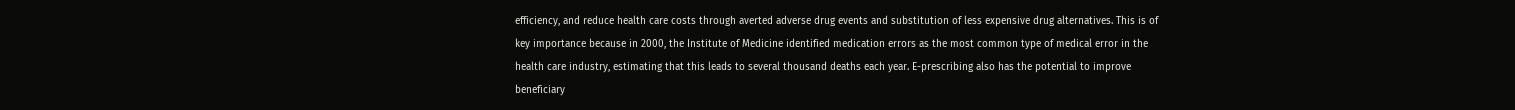efficiency, and reduce health care costs through averted adverse drug events and substitution of less expensive drug alternatives. This is of key importance because in 2000, the Institute of Medicine identified medication errors as the most common type of medical error in the health care industry, estimating that this leads to several thousand deaths each year. E-prescribing also has the potential to improve beneficiary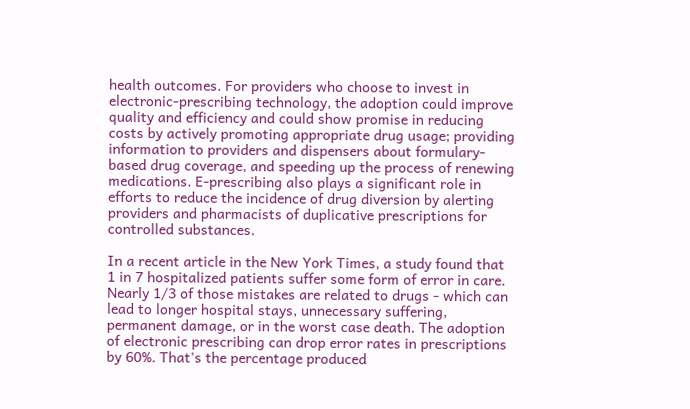health outcomes. For providers who choose to invest in electronic-prescribing technology, the adoption could improve quality and efficiency and could show promise in reducing costs by actively promoting appropriate drug usage; providing information to providers and dispensers about formulary-based drug coverage, and speeding up the process of renewing medications. E-prescribing also plays a significant role in efforts to reduce the incidence of drug diversion by alerting providers and pharmacists of duplicative prescriptions for controlled substances.

In a recent article in the New York Times, a study found that 1 in 7 hospitalized patients suffer some form of error in care. Nearly 1/3 of those mistakes are related to drugs - which can lead to longer hospital stays, unnecessary suffering, permanent damage, or in the worst case death. The adoption of electronic prescribing can drop error rates in prescriptions by 60%. That's the percentage produced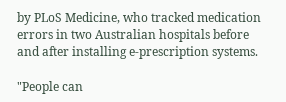by PLoS Medicine, who tracked medication errors in two Australian hospitals before and after installing e-prescription systems.

"People can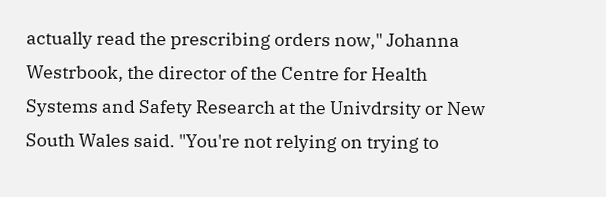actually read the prescribing orders now," Johanna Westrbook, the director of the Centre for Health Systems and Safety Research at the Univdrsity or New South Wales said. "You're not relying on trying to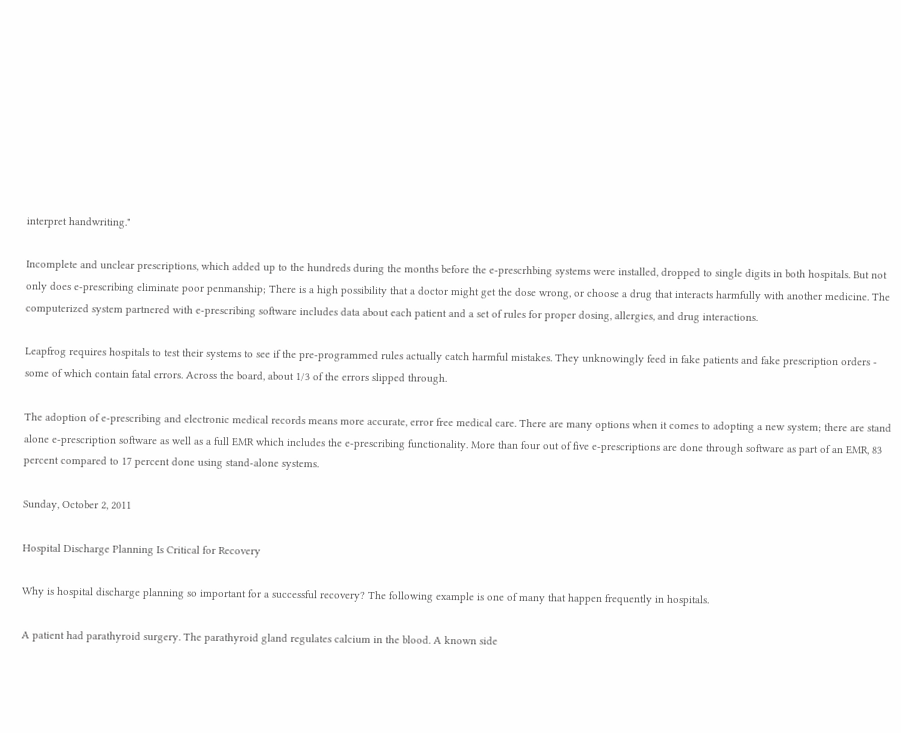interpret handwriting."

Incomplete and unclear prescriptions, which added up to the hundreds during the months before the e-prescrhbing systems were installed, dropped to single digits in both hospitals. But not only does e-prescribing eliminate poor penmanship; There is a high possibility that a doctor might get the dose wrong, or choose a drug that interacts harmfully with another medicine. The computerized system partnered with e-prescribing software includes data about each patient and a set of rules for proper dosing, allergies, and drug interactions.

Leapfrog requires hospitals to test their systems to see if the pre-programmed rules actually catch harmful mistakes. They unknowingly feed in fake patients and fake prescription orders - some of which contain fatal errors. Across the board, about 1/3 of the errors slipped through.

The adoption of e-prescribing and electronic medical records means more accurate, error free medical care. There are many options when it comes to adopting a new system; there are stand alone e-prescription software as well as a full EMR which includes the e-prescribing functionality. More than four out of five e-prescriptions are done through software as part of an EMR, 83 percent compared to 17 percent done using stand-alone systems.

Sunday, October 2, 2011

Hospital Discharge Planning Is Critical for Recovery

Why is hospital discharge planning so important for a successful recovery? The following example is one of many that happen frequently in hospitals.

A patient had parathyroid surgery. The parathyroid gland regulates calcium in the blood. A known side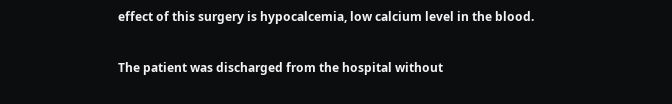effect of this surgery is hypocalcemia, low calcium level in the blood.

The patient was discharged from the hospital without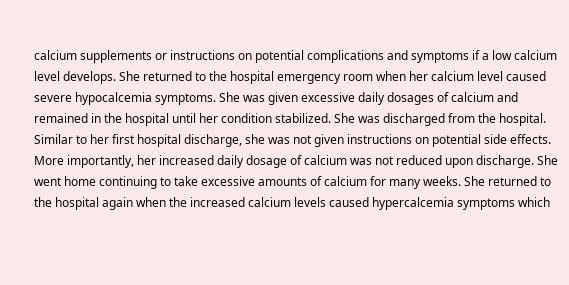calcium supplements or instructions on potential complications and symptoms if a low calcium level develops. She returned to the hospital emergency room when her calcium level caused severe hypocalcemia symptoms. She was given excessive daily dosages of calcium and remained in the hospital until her condition stabilized. She was discharged from the hospital. Similar to her first hospital discharge, she was not given instructions on potential side effects. More importantly, her increased daily dosage of calcium was not reduced upon discharge. She went home continuing to take excessive amounts of calcium for many weeks. She returned to the hospital again when the increased calcium levels caused hypercalcemia symptoms which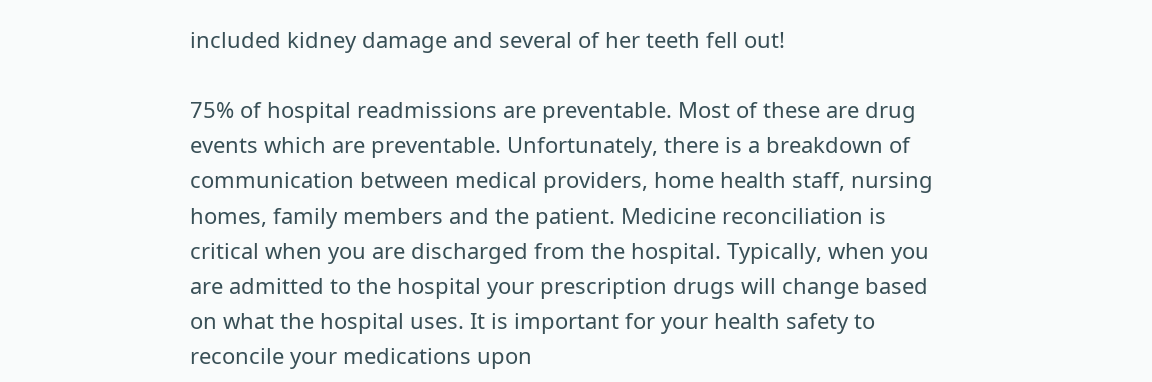included kidney damage and several of her teeth fell out!

75% of hospital readmissions are preventable. Most of these are drug events which are preventable. Unfortunately, there is a breakdown of communication between medical providers, home health staff, nursing homes, family members and the patient. Medicine reconciliation is critical when you are discharged from the hospital. Typically, when you are admitted to the hospital your prescription drugs will change based on what the hospital uses. It is important for your health safety to reconcile your medications upon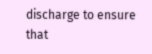discharge to ensure that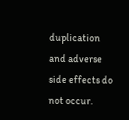duplication and adverse side effects do not occur.